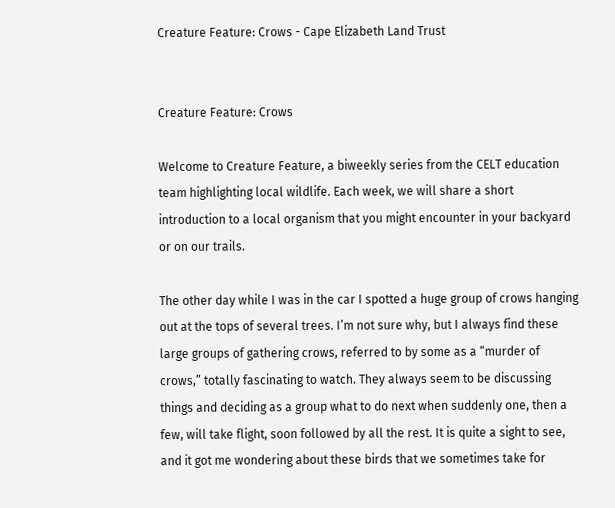Creature Feature: Crows - Cape Elizabeth Land Trust


Creature Feature: Crows

Welcome to Creature Feature, a biweekly series from the CELT education team highlighting local wildlife. Each week, we will share a short introduction to a local organism that you might encounter in your backyard or on our trails.

The other day while I was in the car I spotted a huge group of crows hanging out at the tops of several trees. I’m not sure why, but I always find these large groups of gathering crows, referred to by some as a “murder of crows,” totally fascinating to watch. They always seem to be discussing things and deciding as a group what to do next when suddenly one, then a few, will take flight, soon followed by all the rest. It is quite a sight to see, and it got me wondering about these birds that we sometimes take for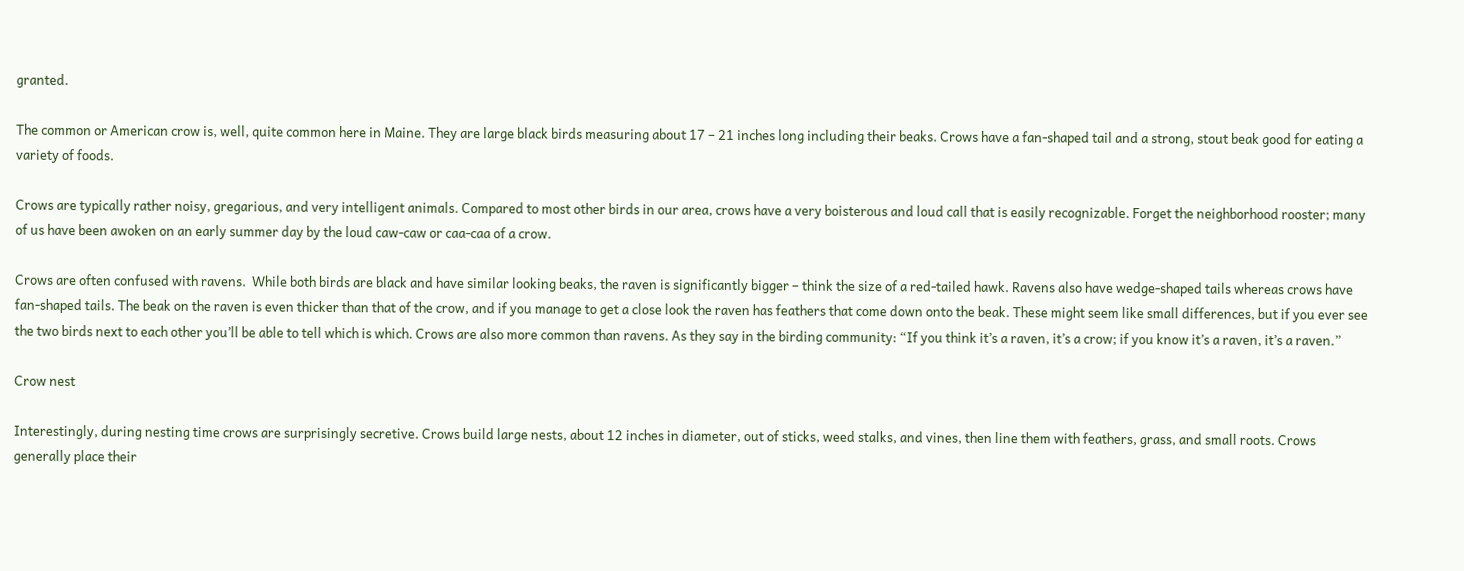granted.

The common or American crow is, well, quite common here in Maine. They are large black birds measuring about 17 – 21 inches long including their beaks. Crows have a fan-shaped tail and a strong, stout beak good for eating a variety of foods.

Crows are typically rather noisy, gregarious, and very intelligent animals. Compared to most other birds in our area, crows have a very boisterous and loud call that is easily recognizable. Forget the neighborhood rooster; many of us have been awoken on an early summer day by the loud caw-caw or caa-caa of a crow.

Crows are often confused with ravens.  While both birds are black and have similar looking beaks, the raven is significantly bigger – think the size of a red-tailed hawk. Ravens also have wedge-shaped tails whereas crows have fan-shaped tails. The beak on the raven is even thicker than that of the crow, and if you manage to get a close look the raven has feathers that come down onto the beak. These might seem like small differences, but if you ever see the two birds next to each other you’ll be able to tell which is which. Crows are also more common than ravens. As they say in the birding community: “If you think it’s a raven, it’s a crow; if you know it’s a raven, it’s a raven.”

Crow nest

Interestingly, during nesting time crows are surprisingly secretive. Crows build large nests, about 12 inches in diameter, out of sticks, weed stalks, and vines, then line them with feathers, grass, and small roots. Crows generally place their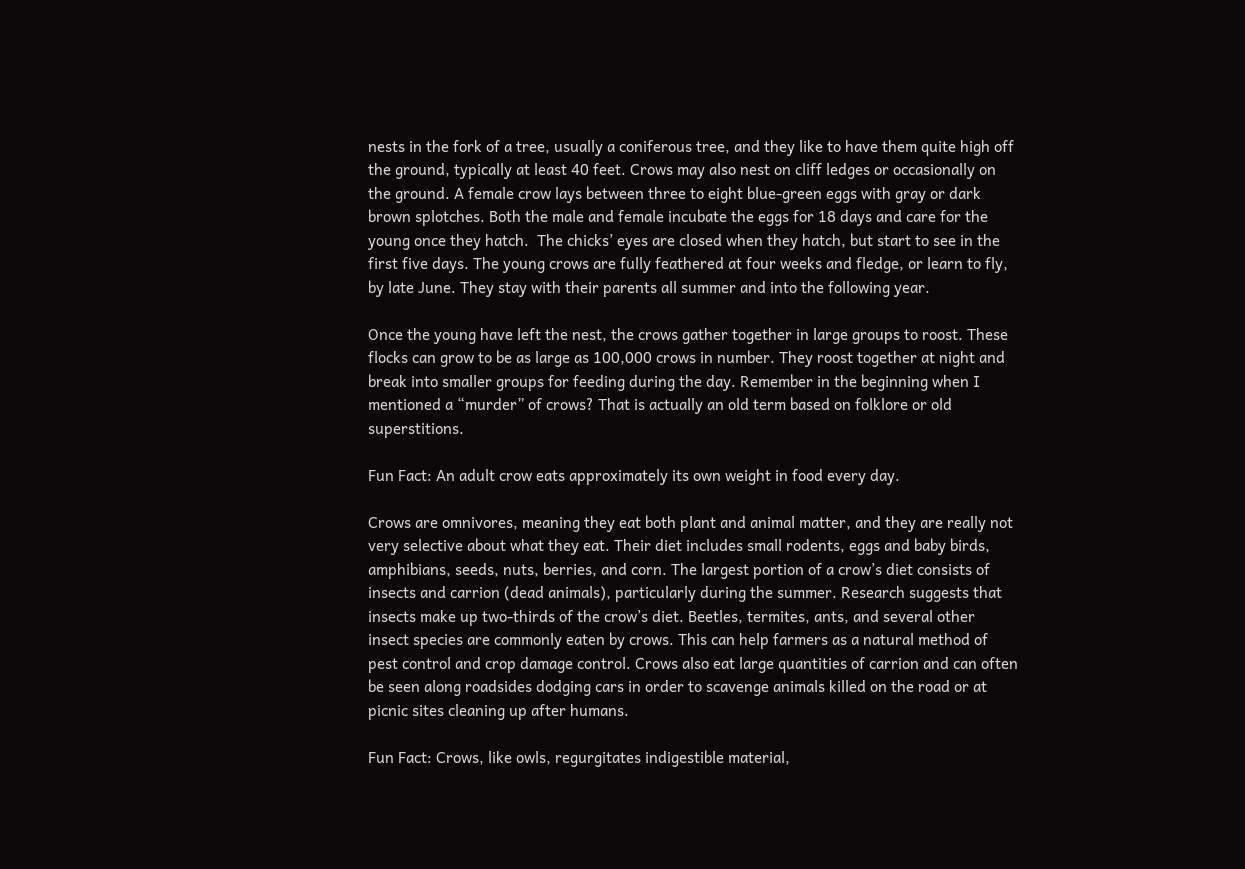nests in the fork of a tree, usually a coniferous tree, and they like to have them quite high off the ground, typically at least 40 feet. Crows may also nest on cliff ledges or occasionally on the ground. A female crow lays between three to eight blue-green eggs with gray or dark brown splotches. Both the male and female incubate the eggs for 18 days and care for the young once they hatch.  The chicks’ eyes are closed when they hatch, but start to see in the first five days. The young crows are fully feathered at four weeks and fledge, or learn to fly, by late June. They stay with their parents all summer and into the following year.

Once the young have left the nest, the crows gather together in large groups to roost. These flocks can grow to be as large as 100,000 crows in number. They roost together at night and break into smaller groups for feeding during the day. Remember in the beginning when I mentioned a “murder” of crows? That is actually an old term based on folklore or old superstitions.

Fun Fact: An adult crow eats approximately its own weight in food every day.

Crows are omnivores, meaning they eat both plant and animal matter, and they are really not very selective about what they eat. Their diet includes small rodents, eggs and baby birds, amphibians, seeds, nuts, berries, and corn. The largest portion of a crow’s diet consists of insects and carrion (dead animals), particularly during the summer. Research suggests that insects make up two-thirds of the crow’s diet. Beetles, termites, ants, and several other insect species are commonly eaten by crows. This can help farmers as a natural method of pest control and crop damage control. Crows also eat large quantities of carrion and can often be seen along roadsides dodging cars in order to scavenge animals killed on the road or at picnic sites cleaning up after humans.

Fun Fact: Crows, like owls, regurgitates indigestible material,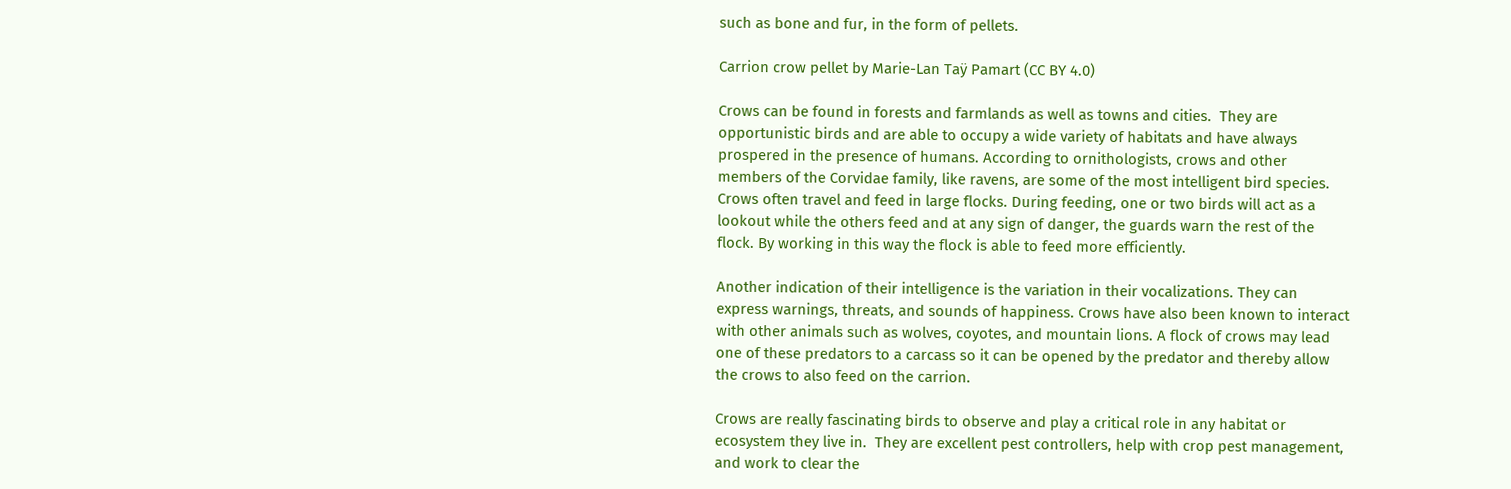such as bone and fur, in the form of pellets.

Carrion crow pellet by Marie-Lan Taÿ Pamart (CC BY 4.0)

Crows can be found in forests and farmlands as well as towns and cities.  They are opportunistic birds and are able to occupy a wide variety of habitats and have always prospered in the presence of humans. According to ornithologists, crows and other members of the Corvidae family, like ravens, are some of the most intelligent bird species. Crows often travel and feed in large flocks. During feeding, one or two birds will act as a lookout while the others feed and at any sign of danger, the guards warn the rest of the flock. By working in this way the flock is able to feed more efficiently.

Another indication of their intelligence is the variation in their vocalizations. They can express warnings, threats, and sounds of happiness. Crows have also been known to interact with other animals such as wolves, coyotes, and mountain lions. A flock of crows may lead one of these predators to a carcass so it can be opened by the predator and thereby allow the crows to also feed on the carrion.

Crows are really fascinating birds to observe and play a critical role in any habitat or ecosystem they live in.  They are excellent pest controllers, help with crop pest management, and work to clear the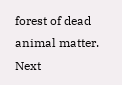forest of dead animal matter.  Next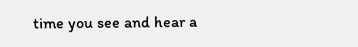time you see and hear a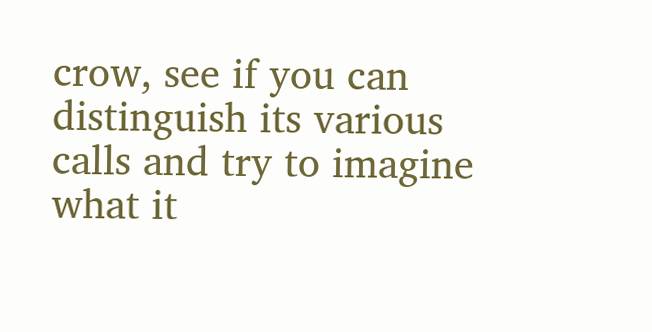crow, see if you can distinguish its various calls and try to imagine what it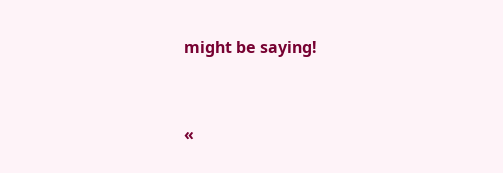might be saying!


«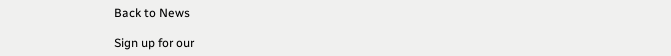Back to News

Sign up for our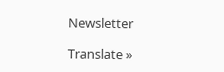Newsletter

Translate »